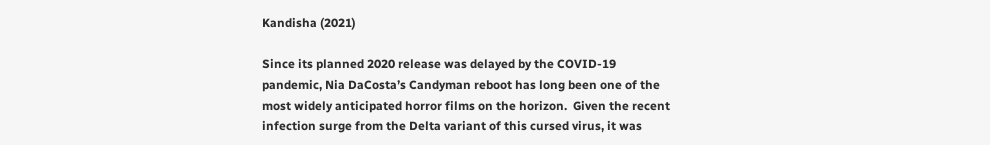Kandisha (2021)

Since its planned 2020 release was delayed by the COVID-19 pandemic, Nia DaCosta’s Candyman reboot has long been one of the most widely anticipated horror films on the horizon.  Given the recent infection surge from the Delta variant of this cursed virus, it was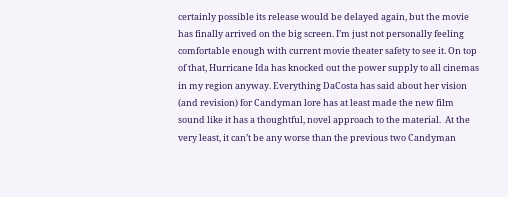certainly possible its release would be delayed again, but the movie has finally arrived on the big screen. I’m just not personally feeling comfortable enough with current movie theater safety to see it. On top of that, Hurricane Ida has knocked out the power supply to all cinemas in my region anyway. Everything DaCosta has said about her vision (and revision) for Candyman lore has at least made the new film sound like it has a thoughtful, novel approach to the material.  At the very least, it can’t be any worse than the previous two Candyman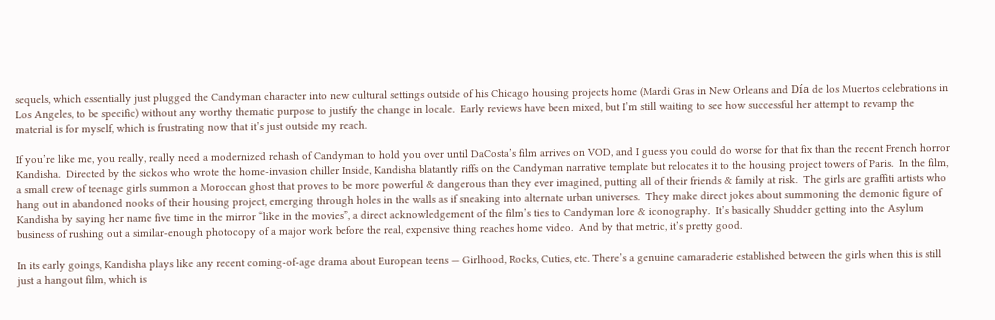sequels, which essentially just plugged the Candyman character into new cultural settings outside of his Chicago housing projects home (Mardi Gras in New Orleans and Día de los Muertos celebrations in Los Angeles, to be specific) without any worthy thematic purpose to justify the change in locale.  Early reviews have been mixed, but I’m still waiting to see how successful her attempt to revamp the material is for myself, which is frustrating now that it’s just outside my reach.

If you’re like me, you really, really need a modernized rehash of Candyman to hold you over until DaCosta’s film arrives on VOD, and I guess you could do worse for that fix than the recent French horror Kandisha.  Directed by the sickos who wrote the home-invasion chiller Inside, Kandisha blatantly riffs on the Candyman narrative template but relocates it to the housing project towers of Paris.  In the film, a small crew of teenage girls summon a Moroccan ghost that proves to be more powerful & dangerous than they ever imagined, putting all of their friends & family at risk.  The girls are graffiti artists who hang out in abandoned nooks of their housing project, emerging through holes in the walls as if sneaking into alternate urban universes.  They make direct jokes about summoning the demonic figure of Kandisha by saying her name five time in the mirror “like in the movies”, a direct acknowledgement of the film’s ties to Candyman lore & iconography.  It’s basically Shudder getting into the Asylum business of rushing out a similar-enough photocopy of a major work before the real, expensive thing reaches home video.  And by that metric, it’s pretty good.

In its early goings, Kandisha plays like any recent coming-of-age drama about European teens — Girlhood, Rocks, Cuties, etc. There’s a genuine camaraderie established between the girls when this is still just a hangout film, which is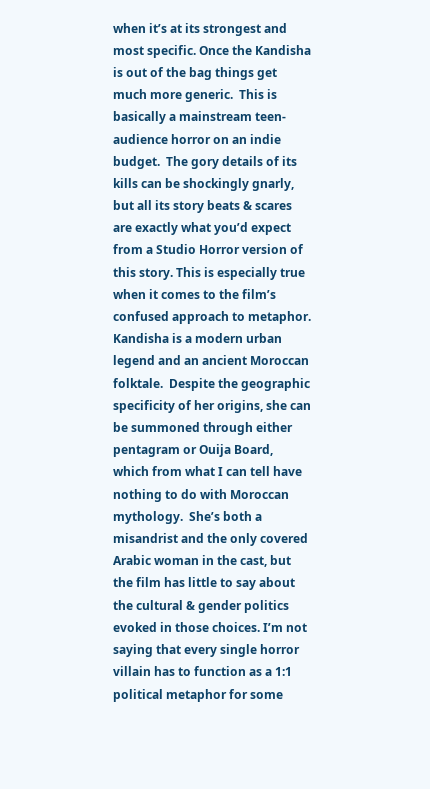when it’s at its strongest and most specific. Once the Kandisha is out of the bag things get much more generic.  This is basically a mainstream teen-audience horror on an indie budget.  The gory details of its kills can be shockingly gnarly, but all its story beats & scares are exactly what you’d expect from a Studio Horror version of this story. This is especially true when it comes to the film’s confused approach to metaphor.  Kandisha is a modern urban legend and an ancient Moroccan folktale.  Despite the geographic specificity of her origins, she can be summoned through either pentagram or Ouija Board, which from what I can tell have nothing to do with Moroccan mythology.  She’s both a misandrist and the only covered Arabic woman in the cast, but the film has little to say about the cultural & gender politics evoked in those choices. I’m not saying that every single horror villain has to function as a 1:1 political metaphor for some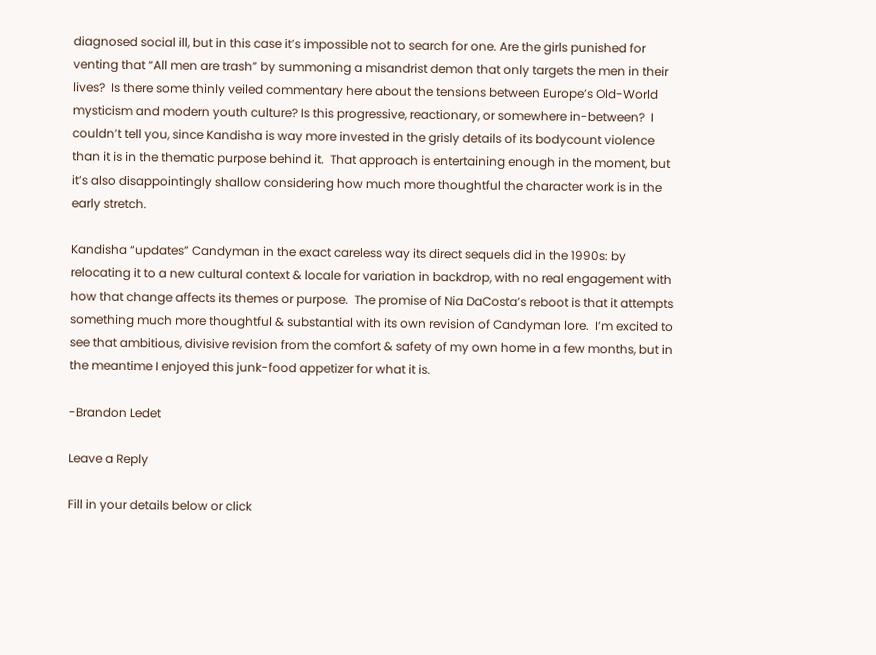diagnosed social ill, but in this case it’s impossible not to search for one. Are the girls punished for venting that “All men are trash” by summoning a misandrist demon that only targets the men in their lives?  Is there some thinly veiled commentary here about the tensions between Europe’s Old-World mysticism and modern youth culture? Is this progressive, reactionary, or somewhere in-between?  I couldn’t tell you, since Kandisha is way more invested in the grisly details of its bodycount violence than it is in the thematic purpose behind it.  That approach is entertaining enough in the moment, but it’s also disappointingly shallow considering how much more thoughtful the character work is in the early stretch.

Kandisha “updates” Candyman in the exact careless way its direct sequels did in the 1990s: by relocating it to a new cultural context & locale for variation in backdrop, with no real engagement with how that change affects its themes or purpose.  The promise of Nia DaCosta’s reboot is that it attempts something much more thoughtful & substantial with its own revision of Candyman lore.  I’m excited to see that ambitious, divisive revision from the comfort & safety of my own home in a few months, but in the meantime I enjoyed this junk-food appetizer for what it is.

-Brandon Ledet

Leave a Reply

Fill in your details below or click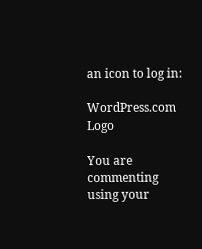an icon to log in:

WordPress.com Logo

You are commenting using your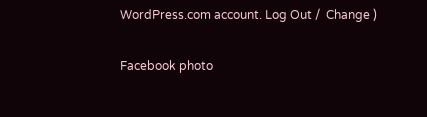WordPress.com account. Log Out /  Change )

Facebook photo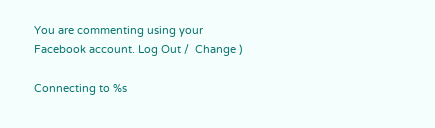You are commenting using your Facebook account. Log Out /  Change )

Connecting to %s